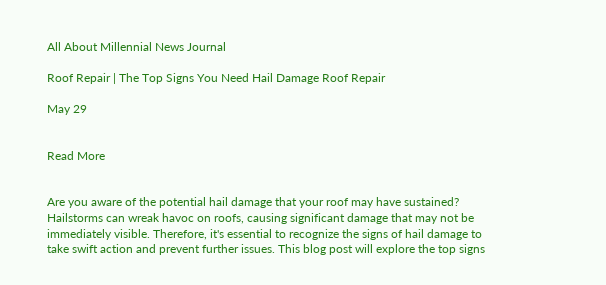All About Millennial News Journal

Roof Repair | The Top Signs You Need Hail Damage Roof Repair

May 29


Read More


Are you aware of the potential hail damage that your roof may have sustained? Hailstorms can wreak havoc on roofs, causing significant damage that may not be immediately visible. Therefore, it's essential to recognize the signs of hail damage to take swift action and prevent further issues. This blog post will explore the top signs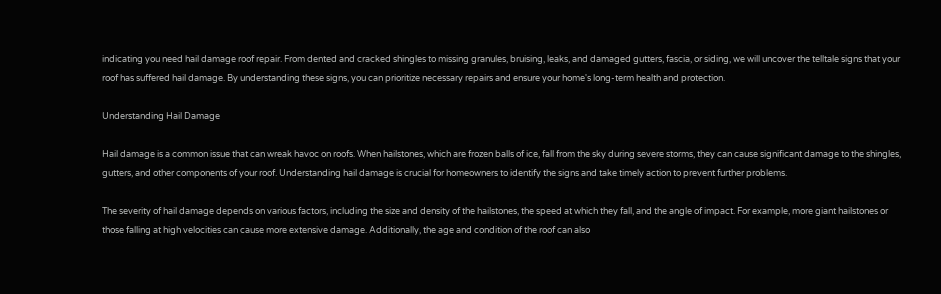indicating you need hail damage roof repair. From dented and cracked shingles to missing granules, bruising, leaks, and damaged gutters, fascia, or siding, we will uncover the telltale signs that your roof has suffered hail damage. By understanding these signs, you can prioritize necessary repairs and ensure your home's long-term health and protection.

Understanding Hail Damage

Hail damage is a common issue that can wreak havoc on roofs. When hailstones, which are frozen balls of ice, fall from the sky during severe storms, they can cause significant damage to the shingles, gutters, and other components of your roof. Understanding hail damage is crucial for homeowners to identify the signs and take timely action to prevent further problems.

The severity of hail damage depends on various factors, including the size and density of the hailstones, the speed at which they fall, and the angle of impact. For example, more giant hailstones or those falling at high velocities can cause more extensive damage. Additionally, the age and condition of the roof can also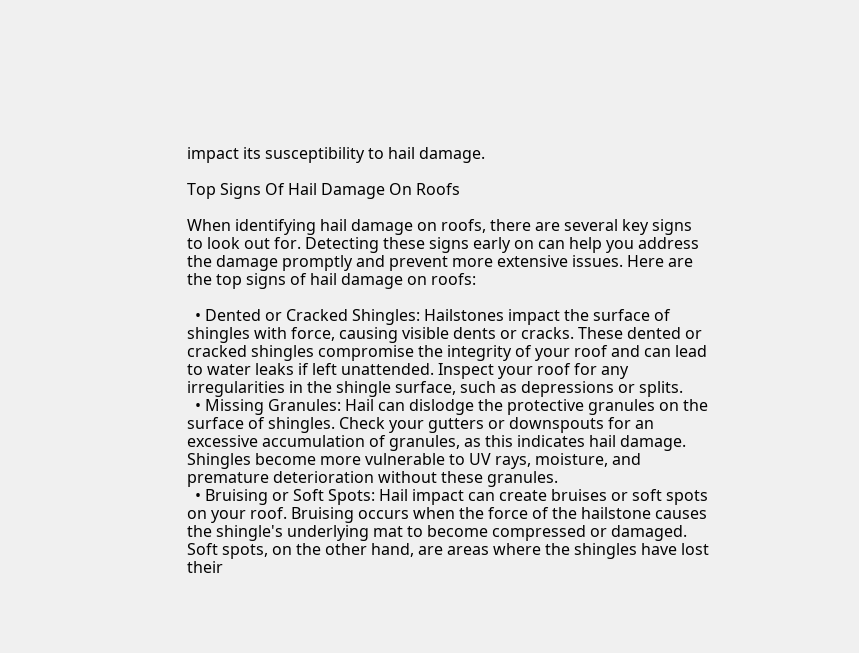impact its susceptibility to hail damage.

Top Signs Of Hail Damage On Roofs

When identifying hail damage on roofs, there are several key signs to look out for. Detecting these signs early on can help you address the damage promptly and prevent more extensive issues. Here are the top signs of hail damage on roofs:

  • Dented or Cracked Shingles: Hailstones impact the surface of shingles with force, causing visible dents or cracks. These dented or cracked shingles compromise the integrity of your roof and can lead to water leaks if left unattended. Inspect your roof for any irregularities in the shingle surface, such as depressions or splits.
  • Missing Granules: Hail can dislodge the protective granules on the surface of shingles. Check your gutters or downspouts for an excessive accumulation of granules, as this indicates hail damage. Shingles become more vulnerable to UV rays, moisture, and premature deterioration without these granules.
  • Bruising or Soft Spots: Hail impact can create bruises or soft spots on your roof. Bruising occurs when the force of the hailstone causes the shingle's underlying mat to become compressed or damaged. Soft spots, on the other hand, are areas where the shingles have lost their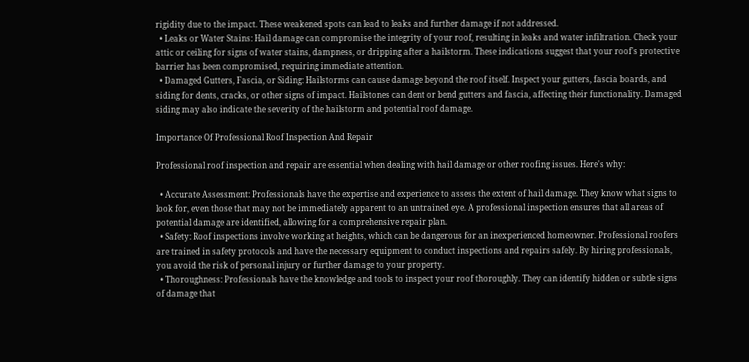rigidity due to the impact. These weakened spots can lead to leaks and further damage if not addressed.
  • Leaks or Water Stains: Hail damage can compromise the integrity of your roof, resulting in leaks and water infiltration. Check your attic or ceiling for signs of water stains, dampness, or dripping after a hailstorm. These indications suggest that your roof's protective barrier has been compromised, requiring immediate attention.
  • Damaged Gutters, Fascia, or Siding: Hailstorms can cause damage beyond the roof itself. Inspect your gutters, fascia boards, and siding for dents, cracks, or other signs of impact. Hailstones can dent or bend gutters and fascia, affecting their functionality. Damaged siding may also indicate the severity of the hailstorm and potential roof damage.

Importance Of Professional Roof Inspection And Repair

Professional roof inspection and repair are essential when dealing with hail damage or other roofing issues. Here's why:

  • Accurate Assessment: Professionals have the expertise and experience to assess the extent of hail damage. They know what signs to look for, even those that may not be immediately apparent to an untrained eye. A professional inspection ensures that all areas of potential damage are identified, allowing for a comprehensive repair plan.
  • Safety: Roof inspections involve working at heights, which can be dangerous for an inexperienced homeowner. Professional roofers are trained in safety protocols and have the necessary equipment to conduct inspections and repairs safely. By hiring professionals, you avoid the risk of personal injury or further damage to your property.
  • Thoroughness: Professionals have the knowledge and tools to inspect your roof thoroughly. They can identify hidden or subtle signs of damage that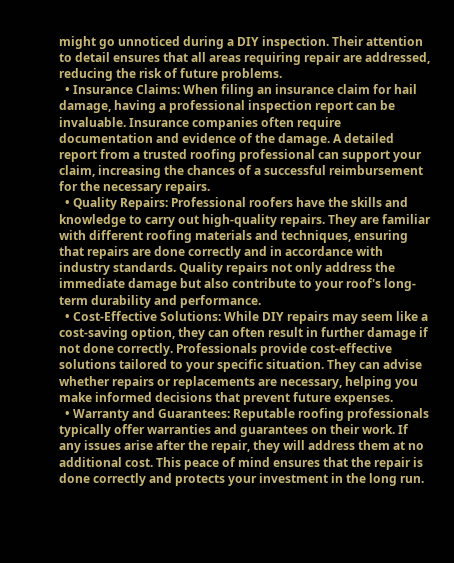might go unnoticed during a DIY inspection. Their attention to detail ensures that all areas requiring repair are addressed, reducing the risk of future problems.
  • Insurance Claims: When filing an insurance claim for hail damage, having a professional inspection report can be invaluable. Insurance companies often require documentation and evidence of the damage. A detailed report from a trusted roofing professional can support your claim, increasing the chances of a successful reimbursement for the necessary repairs.
  • Quality Repairs: Professional roofers have the skills and knowledge to carry out high-quality repairs. They are familiar with different roofing materials and techniques, ensuring that repairs are done correctly and in accordance with industry standards. Quality repairs not only address the immediate damage but also contribute to your roof's long-term durability and performance.
  • Cost-Effective Solutions: While DIY repairs may seem like a cost-saving option, they can often result in further damage if not done correctly. Professionals provide cost-effective solutions tailored to your specific situation. They can advise whether repairs or replacements are necessary, helping you make informed decisions that prevent future expenses.
  • Warranty and Guarantees: Reputable roofing professionals typically offer warranties and guarantees on their work. If any issues arise after the repair, they will address them at no additional cost. This peace of mind ensures that the repair is done correctly and protects your investment in the long run.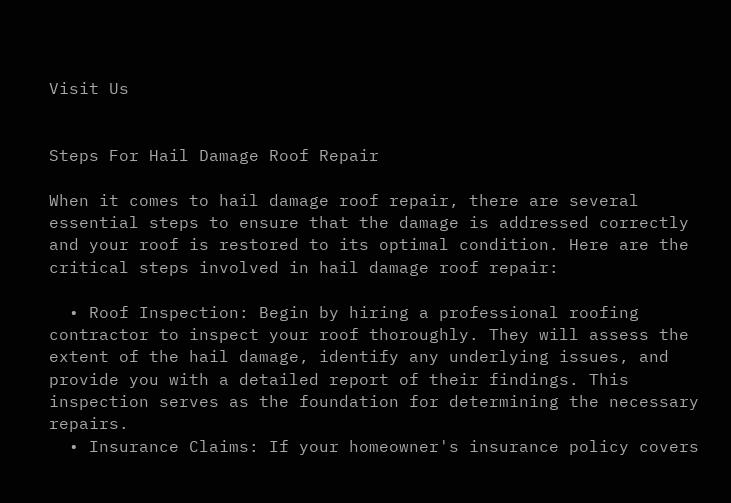Visit Us


Steps For Hail Damage Roof Repair

When it comes to hail damage roof repair, there are several essential steps to ensure that the damage is addressed correctly and your roof is restored to its optimal condition. Here are the critical steps involved in hail damage roof repair:

  • Roof Inspection: Begin by hiring a professional roofing contractor to inspect your roof thoroughly. They will assess the extent of the hail damage, identify any underlying issues, and provide you with a detailed report of their findings. This inspection serves as the foundation for determining the necessary repairs.
  • Insurance Claims: If your homeowner's insurance policy covers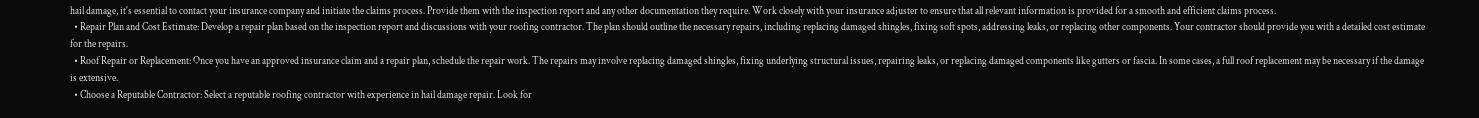hail damage, it's essential to contact your insurance company and initiate the claims process. Provide them with the inspection report and any other documentation they require. Work closely with your insurance adjuster to ensure that all relevant information is provided for a smooth and efficient claims process.
  • Repair Plan and Cost Estimate: Develop a repair plan based on the inspection report and discussions with your roofing contractor. The plan should outline the necessary repairs, including replacing damaged shingles, fixing soft spots, addressing leaks, or replacing other components. Your contractor should provide you with a detailed cost estimate for the repairs.
  • Roof Repair or Replacement: Once you have an approved insurance claim and a repair plan, schedule the repair work. The repairs may involve replacing damaged shingles, fixing underlying structural issues, repairing leaks, or replacing damaged components like gutters or fascia. In some cases, a full roof replacement may be necessary if the damage is extensive.
  • Choose a Reputable Contractor: Select a reputable roofing contractor with experience in hail damage repair. Look for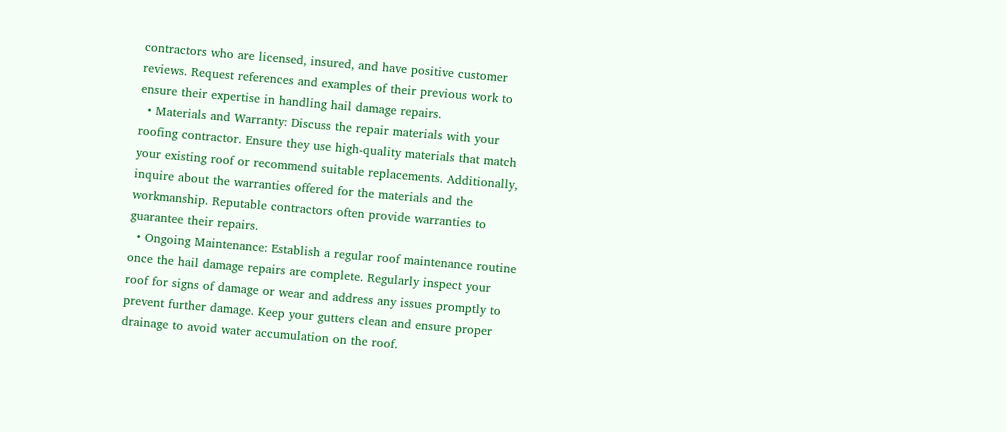contractors who are licensed, insured, and have positive customer reviews. Request references and examples of their previous work to ensure their expertise in handling hail damage repairs.
  • Materials and Warranty: Discuss the repair materials with your roofing contractor. Ensure they use high-quality materials that match your existing roof or recommend suitable replacements. Additionally, inquire about the warranties offered for the materials and the workmanship. Reputable contractors often provide warranties to guarantee their repairs.
  • Ongoing Maintenance: Establish a regular roof maintenance routine once the hail damage repairs are complete. Regularly inspect your roof for signs of damage or wear and address any issues promptly to prevent further damage. Keep your gutters clean and ensure proper drainage to avoid water accumulation on the roof.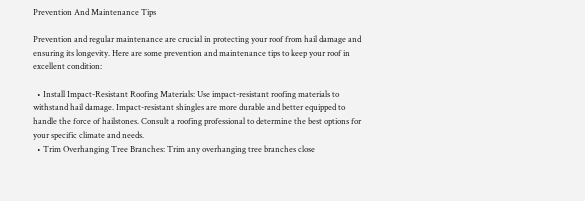Prevention And Maintenance Tips

Prevention and regular maintenance are crucial in protecting your roof from hail damage and ensuring its longevity. Here are some prevention and maintenance tips to keep your roof in excellent condition:

  • Install Impact-Resistant Roofing Materials: Use impact-resistant roofing materials to withstand hail damage. Impact-resistant shingles are more durable and better equipped to handle the force of hailstones. Consult a roofing professional to determine the best options for your specific climate and needs.
  • Trim Overhanging Tree Branches: Trim any overhanging tree branches close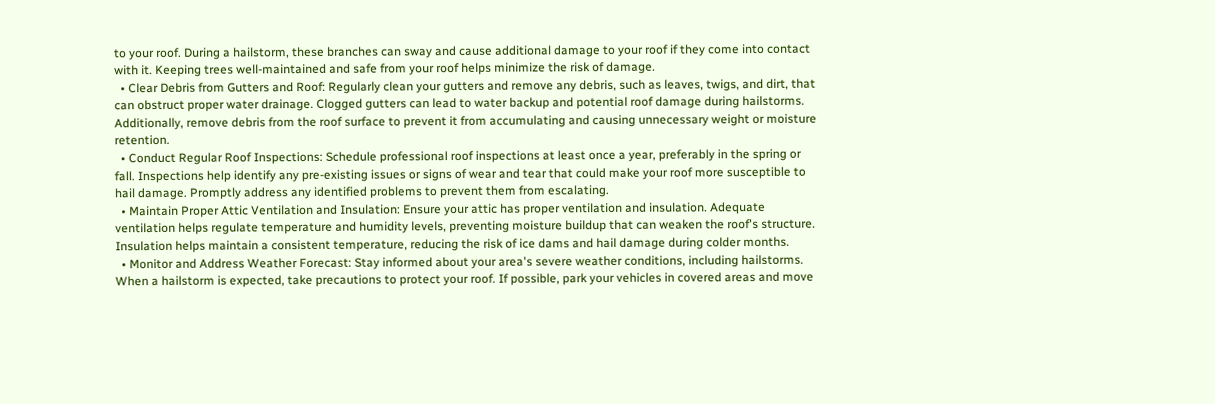to your roof. During a hailstorm, these branches can sway and cause additional damage to your roof if they come into contact with it. Keeping trees well-maintained and safe from your roof helps minimize the risk of damage.
  • Clear Debris from Gutters and Roof: Regularly clean your gutters and remove any debris, such as leaves, twigs, and dirt, that can obstruct proper water drainage. Clogged gutters can lead to water backup and potential roof damage during hailstorms. Additionally, remove debris from the roof surface to prevent it from accumulating and causing unnecessary weight or moisture retention.
  • Conduct Regular Roof Inspections: Schedule professional roof inspections at least once a year, preferably in the spring or fall. Inspections help identify any pre-existing issues or signs of wear and tear that could make your roof more susceptible to hail damage. Promptly address any identified problems to prevent them from escalating.
  • Maintain Proper Attic Ventilation and Insulation: Ensure your attic has proper ventilation and insulation. Adequate ventilation helps regulate temperature and humidity levels, preventing moisture buildup that can weaken the roof's structure. Insulation helps maintain a consistent temperature, reducing the risk of ice dams and hail damage during colder months.
  • Monitor and Address Weather Forecast: Stay informed about your area's severe weather conditions, including hailstorms. When a hailstorm is expected, take precautions to protect your roof. If possible, park your vehicles in covered areas and move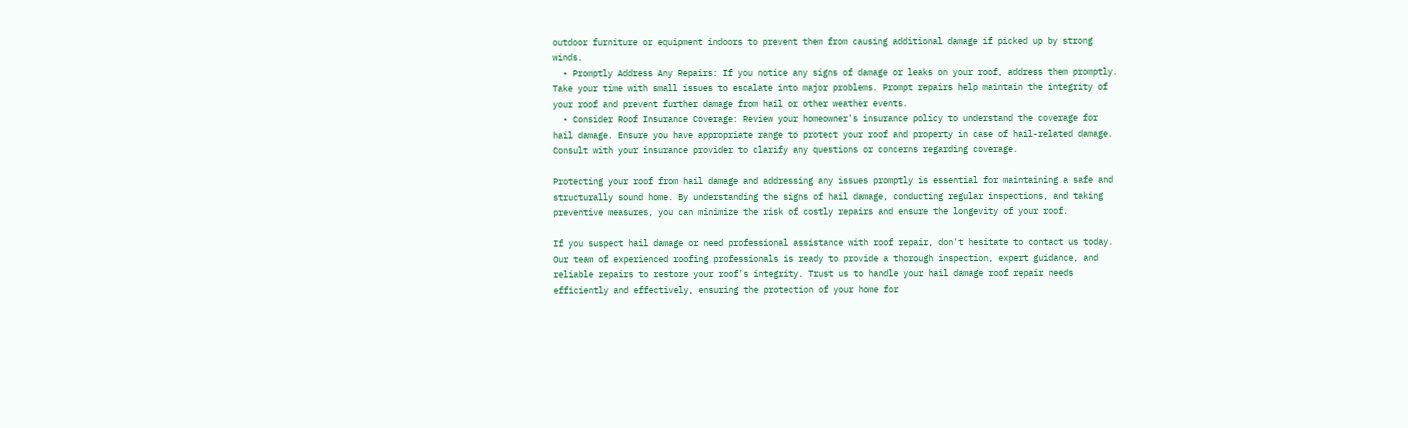outdoor furniture or equipment indoors to prevent them from causing additional damage if picked up by strong winds.
  • Promptly Address Any Repairs: If you notice any signs of damage or leaks on your roof, address them promptly. Take your time with small issues to escalate into major problems. Prompt repairs help maintain the integrity of your roof and prevent further damage from hail or other weather events.
  • Consider Roof Insurance Coverage: Review your homeowner's insurance policy to understand the coverage for hail damage. Ensure you have appropriate range to protect your roof and property in case of hail-related damage. Consult with your insurance provider to clarify any questions or concerns regarding coverage.

Protecting your roof from hail damage and addressing any issues promptly is essential for maintaining a safe and structurally sound home. By understanding the signs of hail damage, conducting regular inspections, and taking preventive measures, you can minimize the risk of costly repairs and ensure the longevity of your roof.

If you suspect hail damage or need professional assistance with roof repair, don't hesitate to contact us today. Our team of experienced roofing professionals is ready to provide a thorough inspection, expert guidance, and reliable repairs to restore your roof's integrity. Trust us to handle your hail damage roof repair needs efficiently and effectively, ensuring the protection of your home for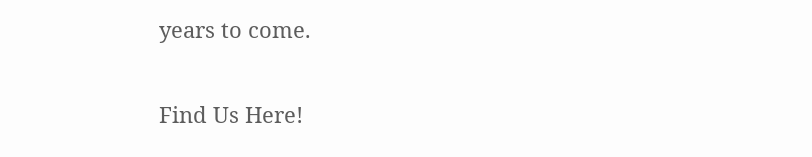years to come.


Find Us Here!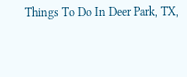Things To Do In Deer Park, TX,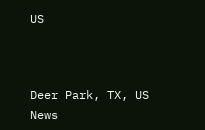US



Deer Park, TX, US News